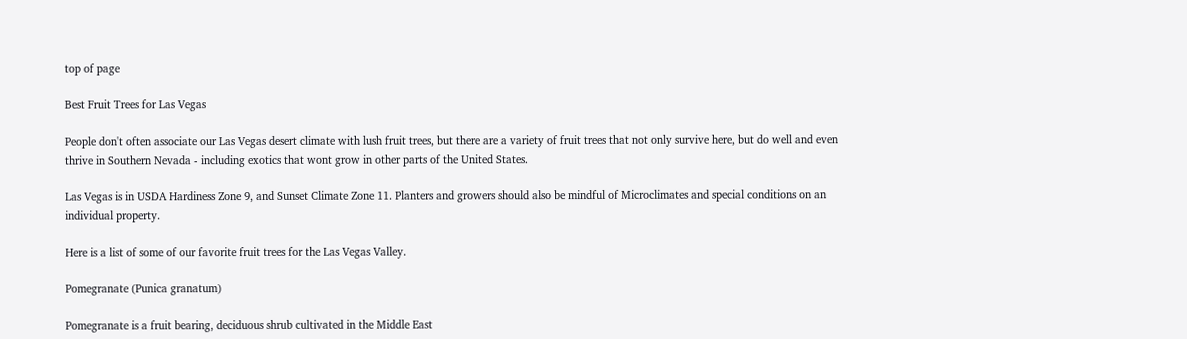top of page

Best Fruit Trees for Las Vegas

People don't often associate our Las Vegas desert climate with lush fruit trees, but there are a variety of fruit trees that not only survive here, but do well and even thrive in Southern Nevada - including exotics that wont grow in other parts of the United States.

Las Vegas is in USDA Hardiness Zone 9, and Sunset Climate Zone 11. Planters and growers should also be mindful of Microclimates and special conditions on an individual property.

Here is a list of some of our favorite fruit trees for the Las Vegas Valley.

Pomegranate (Punica granatum)

Pomegranate is a fruit bearing, deciduous shrub cultivated in the Middle East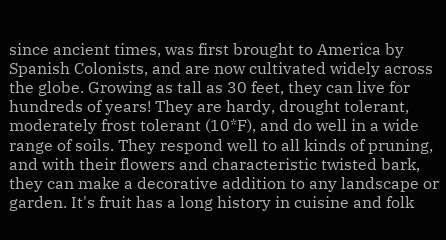since ancient times, was first brought to America by Spanish Colonists, and are now cultivated widely across the globe. Growing as tall as 30 feet, they can live for hundreds of years! They are hardy, drought tolerant, moderately frost tolerant (10*F), and do well in a wide range of soils. They respond well to all kinds of pruning, and with their flowers and characteristic twisted bark, they can make a decorative addition to any landscape or garden. It's fruit has a long history in cuisine and folk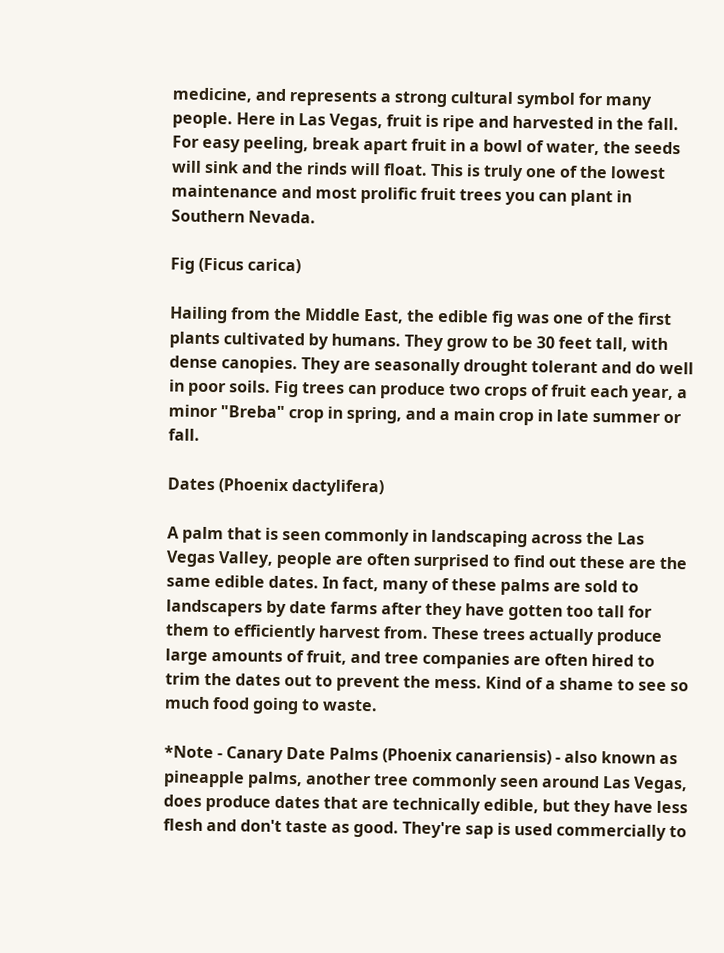medicine, and represents a strong cultural symbol for many people. Here in Las Vegas, fruit is ripe and harvested in the fall. For easy peeling, break apart fruit in a bowl of water, the seeds will sink and the rinds will float. This is truly one of the lowest maintenance and most prolific fruit trees you can plant in Southern Nevada.

Fig (Ficus carica)

Hailing from the Middle East, the edible fig was one of the first plants cultivated by humans. They grow to be 30 feet tall, with dense canopies. They are seasonally drought tolerant and do well in poor soils. Fig trees can produce two crops of fruit each year, a minor "Breba" crop in spring, and a main crop in late summer or fall.

Dates (Phoenix dactylifera)

A palm that is seen commonly in landscaping across the Las Vegas Valley, people are often surprised to find out these are the same edible dates. In fact, many of these palms are sold to landscapers by date farms after they have gotten too tall for them to efficiently harvest from. These trees actually produce large amounts of fruit, and tree companies are often hired to trim the dates out to prevent the mess. Kind of a shame to see so much food going to waste.

*Note - Canary Date Palms (Phoenix canariensis) - also known as pineapple palms, another tree commonly seen around Las Vegas, does produce dates that are technically edible, but they have less flesh and don't taste as good. They're sap is used commercially to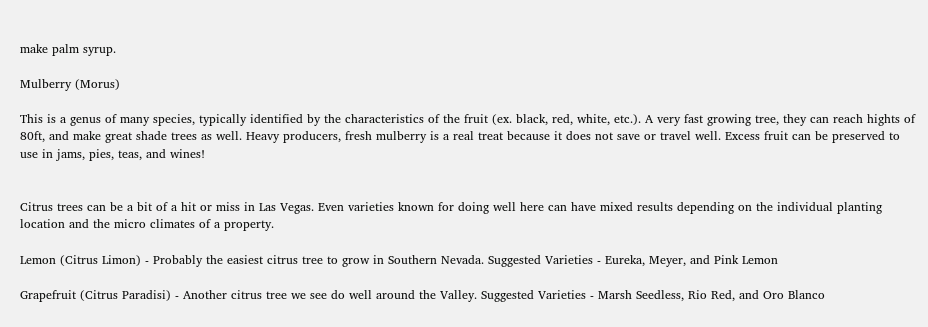make palm syrup.

Mulberry (Morus)

This is a genus of many species, typically identified by the characteristics of the fruit (ex. black, red, white, etc.). A very fast growing tree, they can reach hights of 80ft, and make great shade trees as well. Heavy producers, fresh mulberry is a real treat because it does not save or travel well. Excess fruit can be preserved to use in jams, pies, teas, and wines!


Citrus trees can be a bit of a hit or miss in Las Vegas. Even varieties known for doing well here can have mixed results depending on the individual planting location and the micro climates of a property.

Lemon (Citrus Limon) - Probably the easiest citrus tree to grow in Southern Nevada. Suggested Varieties - Eureka, Meyer, and Pink Lemon

Grapefruit (Citrus Paradisi) - Another citrus tree we see do well around the Valley. Suggested Varieties - Marsh Seedless, Rio Red, and Oro Blanco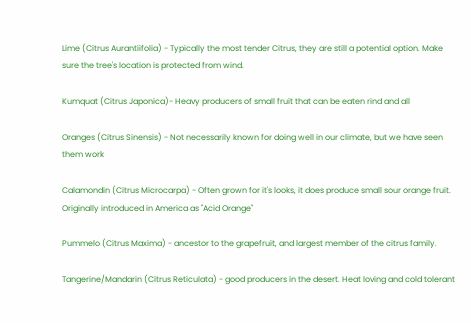Lime (Citrus Aurantiifolia) - Typically the most tender Citrus, they are still a potential option. Make sure the tree's location is protected from wind.

Kumquat (Citrus Japonica)- Heavy producers of small fruit that can be eaten rind and all

Oranges (Citrus Sinensis) - Not necessarily known for doing well in our climate, but we have seen them work

Calamondin (Citrus Microcarpa) - Often grown for it's looks, it does produce small sour orange fruit. Originally introduced in America as "Acid Orange"

Pummelo (Citrus Maxima) - ancestor to the grapefruit, and largest member of the citrus family.

Tangerine/Mandarin (Citrus Reticulata) - good producers in the desert. Heat loving and cold tolerant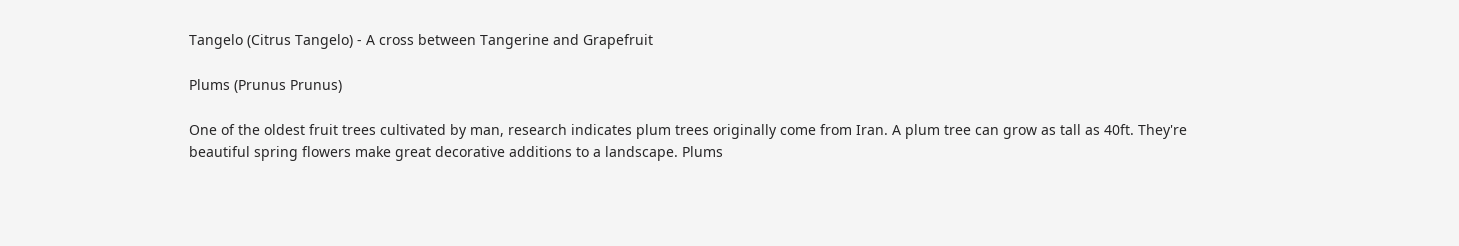Tangelo (Citrus Tangelo) - A cross between Tangerine and Grapefruit

Plums (Prunus Prunus)

One of the oldest fruit trees cultivated by man, research indicates plum trees originally come from Iran. A plum tree can grow as tall as 40ft. They're beautiful spring flowers make great decorative additions to a landscape. Plums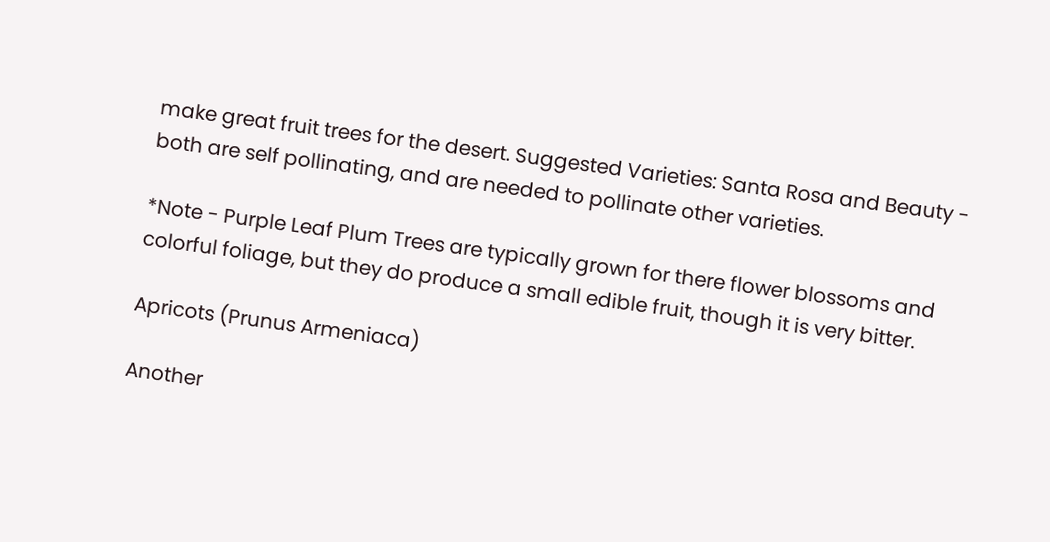make great fruit trees for the desert. Suggested Varieties: Santa Rosa and Beauty - both are self pollinating, and are needed to pollinate other varieties.

*Note - Purple Leaf Plum Trees are typically grown for there flower blossoms and colorful foliage, but they do produce a small edible fruit, though it is very bitter.

Apricots (Prunus Armeniaca)

Another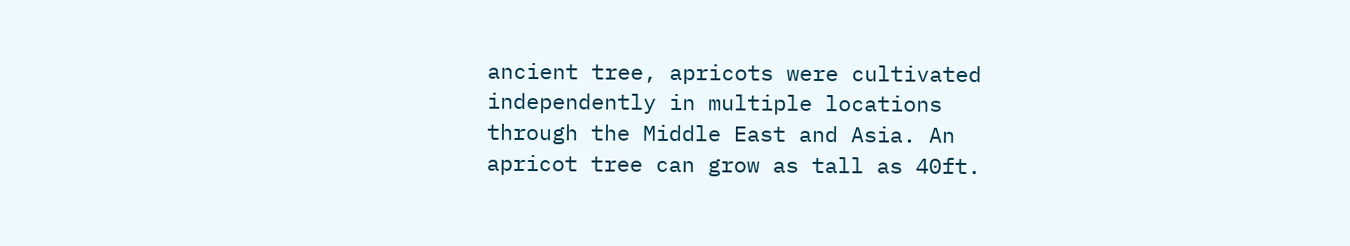ancient tree, apricots were cultivated independently in multiple locations through the Middle East and Asia. An apricot tree can grow as tall as 40ft.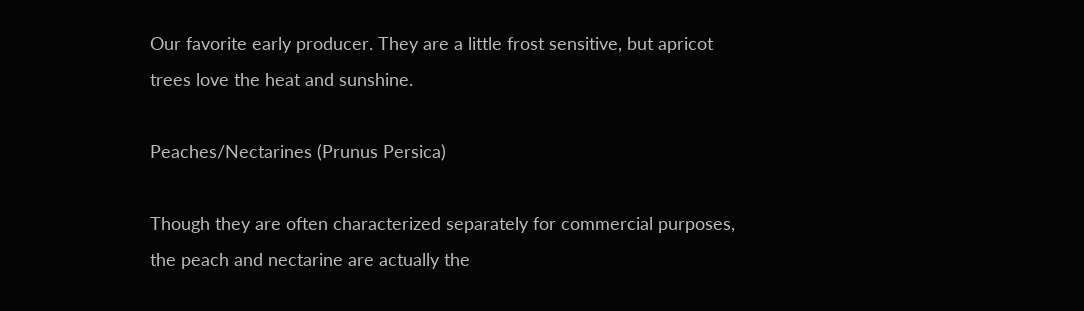Our favorite early producer. They are a little frost sensitive, but apricot trees love the heat and sunshine.

Peaches/Nectarines (Prunus Persica)

Though they are often characterized separately for commercial purposes, the peach and nectarine are actually the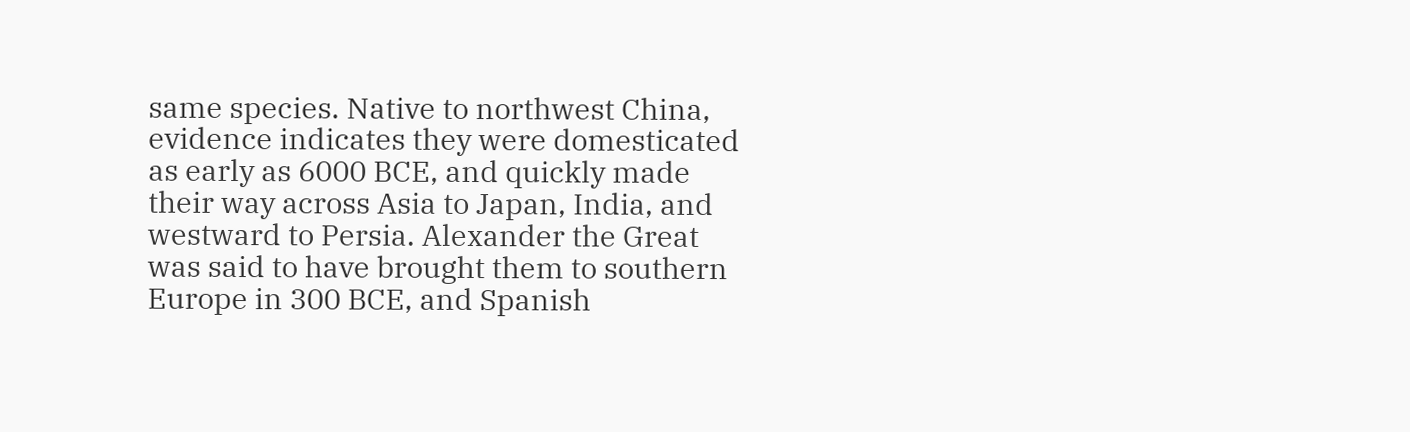same species. Native to northwest China, evidence indicates they were domesticated as early as 6000 BCE, and quickly made their way across Asia to Japan, India, and westward to Persia. Alexander the Great was said to have brought them to southern Europe in 300 BCE, and Spanish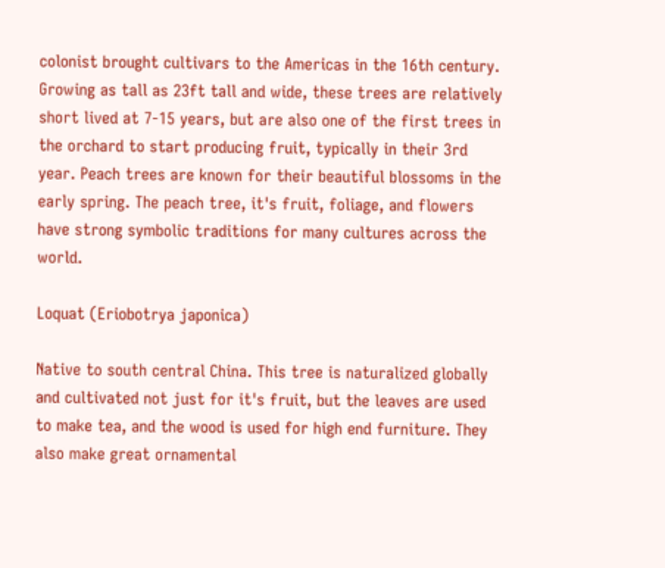colonist brought cultivars to the Americas in the 16th century. Growing as tall as 23ft tall and wide, these trees are relatively short lived at 7-15 years, but are also one of the first trees in the orchard to start producing fruit, typically in their 3rd year. Peach trees are known for their beautiful blossoms in the early spring. The peach tree, it's fruit, foliage, and flowers have strong symbolic traditions for many cultures across the world.

Loquat (Eriobotrya japonica)

Native to south central China. This tree is naturalized globally and cultivated not just for it's fruit, but the leaves are used to make tea, and the wood is used for high end furniture. They also make great ornamental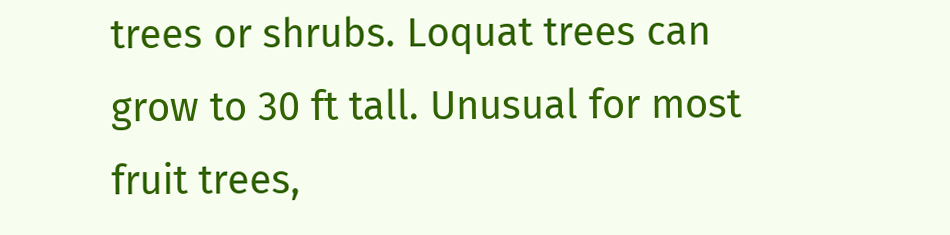trees or shrubs. Loquat trees can grow to 30 ft tall. Unusual for most fruit trees,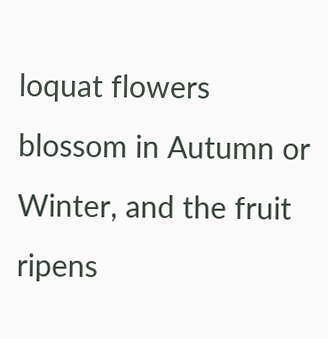loquat flowers blossom in Autumn or Winter, and the fruit ripens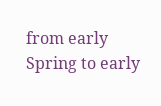from early Spring to early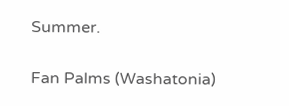Summer.

Fan Palms (Washatonia)